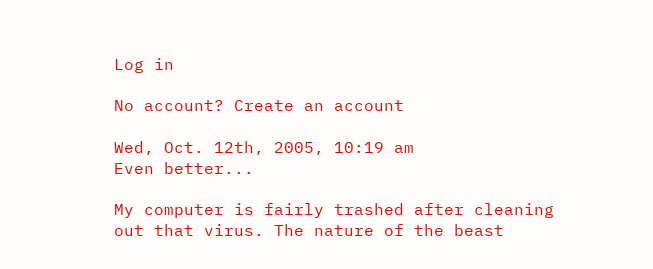Log in

No account? Create an account

Wed, Oct. 12th, 2005, 10:19 am
Even better...

My computer is fairly trashed after cleaning out that virus. The nature of the beast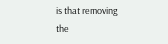is that removing the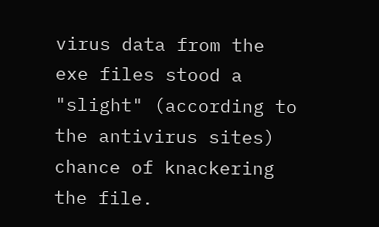virus data from the exe files stood a "slight" (according to the antivirus sites) chance of knackering the file.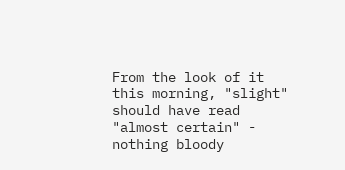From the look of it this morning, "slight" should have read "almost certain" - nothing bloody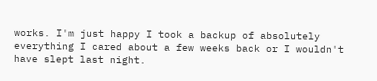works. I'm just happy I took a backup of absolutely everything I cared about a few weeks back or I wouldn't have slept last night.